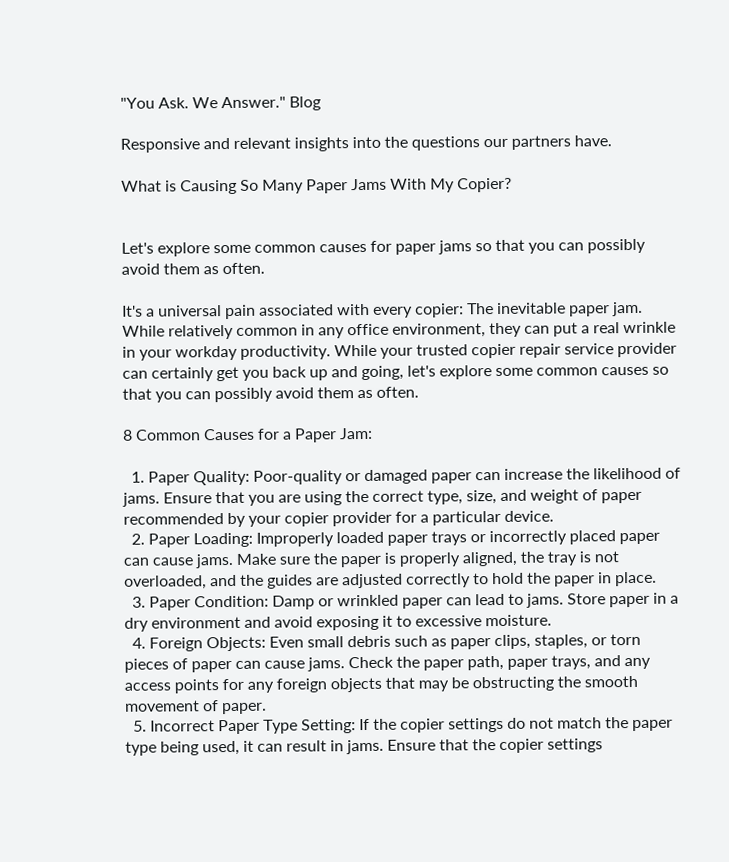"You Ask. We Answer." Blog

Responsive and relevant insights into the questions our partners have.

What is Causing So Many Paper Jams With My Copier?


Let's explore some common causes for paper jams so that you can possibly avoid them as often.

It's a universal pain associated with every copier: The inevitable paper jam. While relatively common in any office environment, they can put a real wrinkle in your workday productivity. While your trusted copier repair service provider can certainly get you back up and going, let's explore some common causes so that you can possibly avoid them as often.

8 Common Causes for a Paper Jam:

  1. Paper Quality: Poor-quality or damaged paper can increase the likelihood of jams. Ensure that you are using the correct type, size, and weight of paper recommended by your copier provider for a particular device.
  2. Paper Loading: Improperly loaded paper trays or incorrectly placed paper can cause jams. Make sure the paper is properly aligned, the tray is not overloaded, and the guides are adjusted correctly to hold the paper in place.
  3. Paper Condition: Damp or wrinkled paper can lead to jams. Store paper in a dry environment and avoid exposing it to excessive moisture.
  4. Foreign Objects: Even small debris such as paper clips, staples, or torn pieces of paper can cause jams. Check the paper path, paper trays, and any access points for any foreign objects that may be obstructing the smooth movement of paper.
  5. Incorrect Paper Type Setting: If the copier settings do not match the paper type being used, it can result in jams. Ensure that the copier settings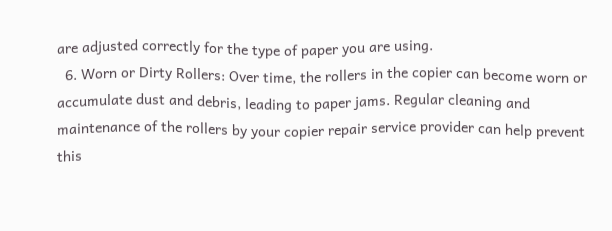are adjusted correctly for the type of paper you are using.
  6. Worn or Dirty Rollers: Over time, the rollers in the copier can become worn or accumulate dust and debris, leading to paper jams. Regular cleaning and maintenance of the rollers by your copier repair service provider can help prevent this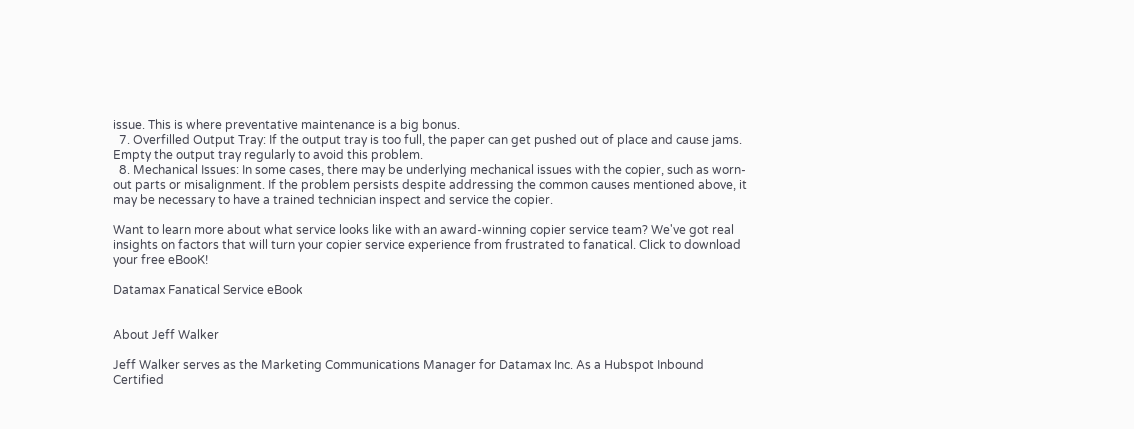issue. This is where preventative maintenance is a big bonus.
  7. Overfilled Output Tray: If the output tray is too full, the paper can get pushed out of place and cause jams. Empty the output tray regularly to avoid this problem.
  8. Mechanical Issues: In some cases, there may be underlying mechanical issues with the copier, such as worn-out parts or misalignment. If the problem persists despite addressing the common causes mentioned above, it may be necessary to have a trained technician inspect and service the copier.

Want to learn more about what service looks like with an award-winning copier service team? We've got real insights on factors that will turn your copier service experience from frustrated to fanatical. Click to download your free eBooK!

Datamax Fanatical Service eBook


About Jeff Walker

Jeff Walker serves as the Marketing Communications Manager for Datamax Inc. As a Hubspot Inbound Certified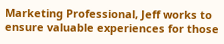Marketing Professional, Jeff works to ensure valuable experiences for those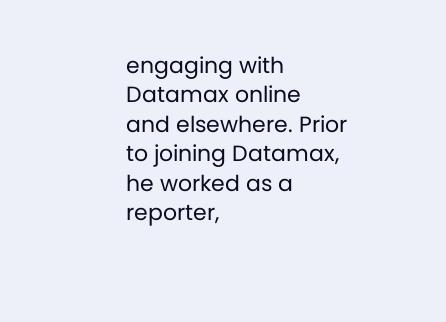engaging with Datamax online and elsewhere. Prior to joining Datamax, he worked as a reporter,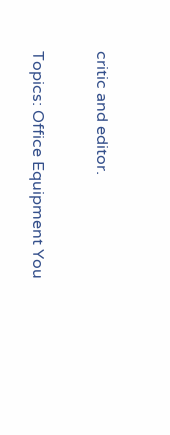critic and editor.

Topics: Office Equipment You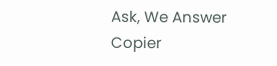Ask, We Answer Copier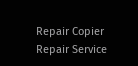Repair Copier Repair Service